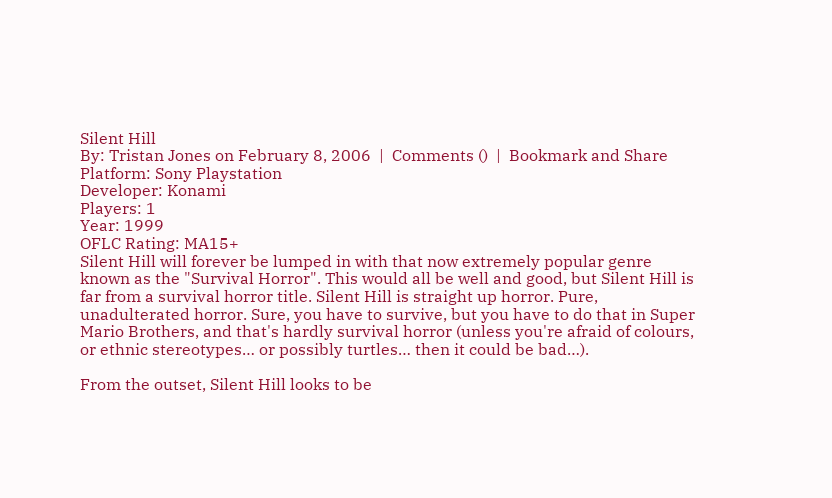Silent Hill
By: Tristan Jones on February 8, 2006  |  Comments ()  |  Bookmark and Share
Platform: Sony Playstation
Developer: Konami
Players: 1
Year: 1999
OFLC Rating: MA15+
Silent Hill will forever be lumped in with that now extremely popular genre known as the "Survival Horror". This would all be well and good, but Silent Hill is far from a survival horror title. Silent Hill is straight up horror. Pure, unadulterated horror. Sure, you have to survive, but you have to do that in Super Mario Brothers, and that's hardly survival horror (unless you're afraid of colours, or ethnic stereotypes… or possibly turtles… then it could be bad…).

From the outset, Silent Hill looks to be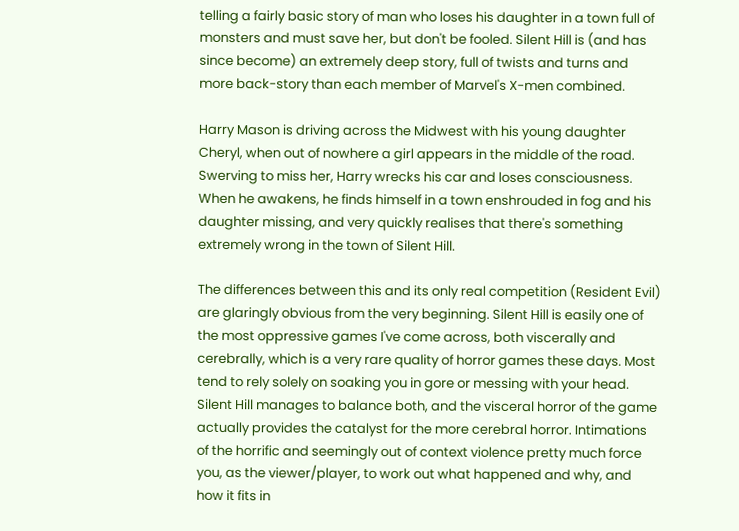telling a fairly basic story of man who loses his daughter in a town full of monsters and must save her, but don't be fooled. Silent Hill is (and has since become) an extremely deep story, full of twists and turns and more back-story than each member of Marvel's X-men combined.

Harry Mason is driving across the Midwest with his young daughter Cheryl, when out of nowhere a girl appears in the middle of the road. Swerving to miss her, Harry wrecks his car and loses consciousness. When he awakens, he finds himself in a town enshrouded in fog and his daughter missing, and very quickly realises that there's something extremely wrong in the town of Silent Hill.

The differences between this and its only real competition (Resident Evil) are glaringly obvious from the very beginning. Silent Hill is easily one of the most oppressive games I've come across, both viscerally and cerebrally, which is a very rare quality of horror games these days. Most tend to rely solely on soaking you in gore or messing with your head. Silent Hill manages to balance both, and the visceral horror of the game actually provides the catalyst for the more cerebral horror. Intimations of the horrific and seemingly out of context violence pretty much force you, as the viewer/player, to work out what happened and why, and how it fits in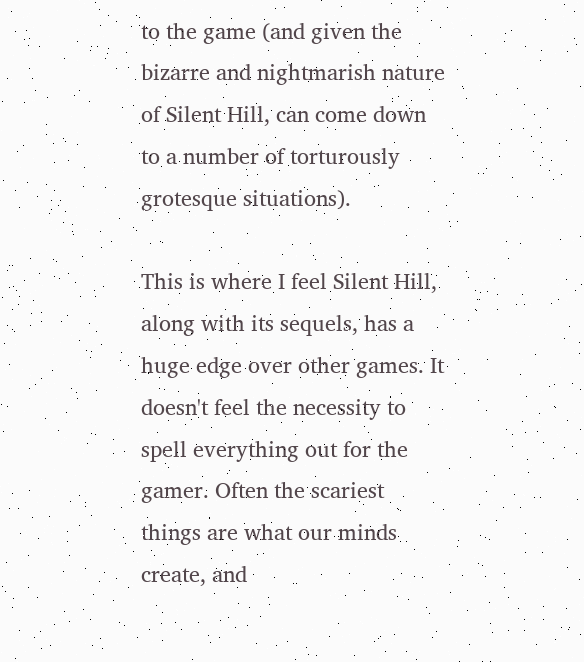to the game (and given the bizarre and nightmarish nature of Silent Hill, can come down to a number of torturously grotesque situations).

This is where I feel Silent Hill, along with its sequels, has a huge edge over other games. It doesn't feel the necessity to spell everything out for the gamer. Often the scariest things are what our minds create, and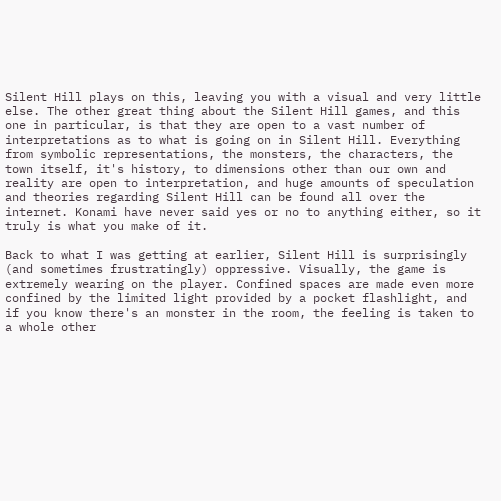Silent Hill plays on this, leaving you with a visual and very little else. The other great thing about the Silent Hill games, and this one in particular, is that they are open to a vast number of interpretations as to what is going on in Silent Hill. Everything from symbolic representations, the monsters, the characters, the town itself, it's history, to dimensions other than our own and reality are open to interpretation, and huge amounts of speculation and theories regarding Silent Hill can be found all over the internet. Konami have never said yes or no to anything either, so it truly is what you make of it.

Back to what I was getting at earlier, Silent Hill is surprisingly (and sometimes frustratingly) oppressive. Visually, the game is extremely wearing on the player. Confined spaces are made even more confined by the limited light provided by a pocket flashlight, and if you know there's an monster in the room, the feeling is taken to a whole other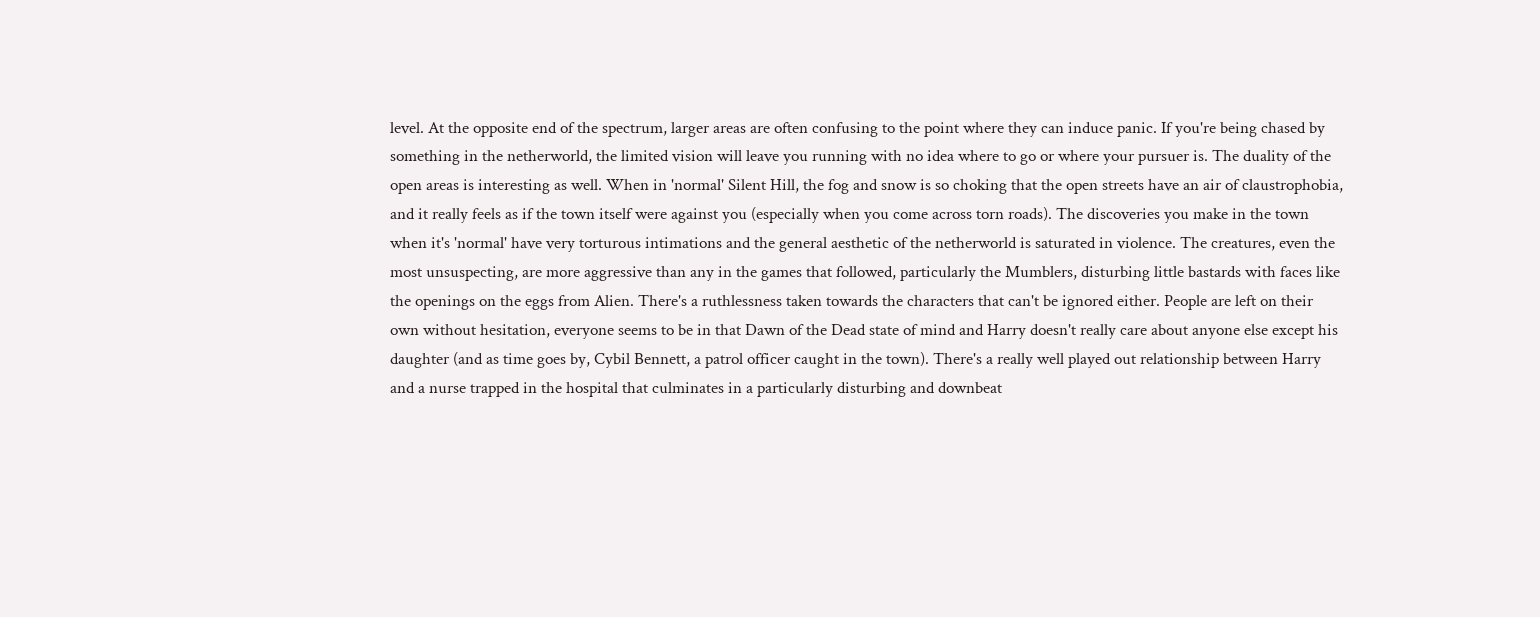level. At the opposite end of the spectrum, larger areas are often confusing to the point where they can induce panic. If you're being chased by something in the netherworld, the limited vision will leave you running with no idea where to go or where your pursuer is. The duality of the open areas is interesting as well. When in 'normal' Silent Hill, the fog and snow is so choking that the open streets have an air of claustrophobia, and it really feels as if the town itself were against you (especially when you come across torn roads). The discoveries you make in the town when it's 'normal' have very torturous intimations and the general aesthetic of the netherworld is saturated in violence. The creatures, even the most unsuspecting, are more aggressive than any in the games that followed, particularly the Mumblers, disturbing little bastards with faces like the openings on the eggs from Alien. There's a ruthlessness taken towards the characters that can't be ignored either. People are left on their own without hesitation, everyone seems to be in that Dawn of the Dead state of mind and Harry doesn't really care about anyone else except his daughter (and as time goes by, Cybil Bennett, a patrol officer caught in the town). There's a really well played out relationship between Harry and a nurse trapped in the hospital that culminates in a particularly disturbing and downbeat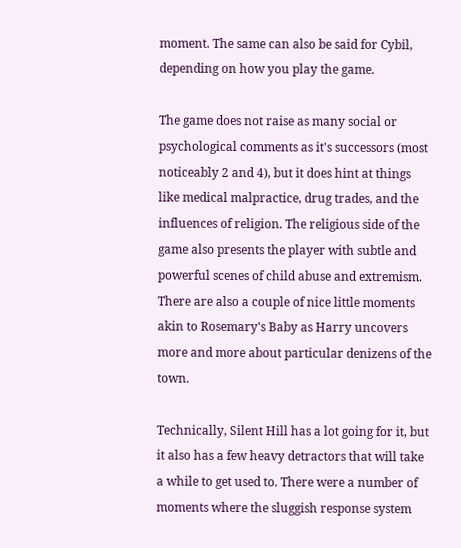moment. The same can also be said for Cybil, depending on how you play the game.

The game does not raise as many social or psychological comments as it's successors (most noticeably 2 and 4), but it does hint at things like medical malpractice, drug trades, and the influences of religion. The religious side of the game also presents the player with subtle and powerful scenes of child abuse and extremism. There are also a couple of nice little moments akin to Rosemary's Baby as Harry uncovers more and more about particular denizens of the town.

Technically, Silent Hill has a lot going for it, but it also has a few heavy detractors that will take a while to get used to. There were a number of moments where the sluggish response system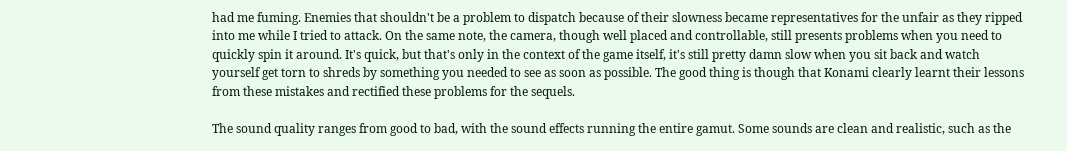had me fuming. Enemies that shouldn't be a problem to dispatch because of their slowness became representatives for the unfair as they ripped into me while I tried to attack. On the same note, the camera, though well placed and controllable, still presents problems when you need to quickly spin it around. It's quick, but that's only in the context of the game itself, it's still pretty damn slow when you sit back and watch yourself get torn to shreds by something you needed to see as soon as possible. The good thing is though that Konami clearly learnt their lessons from these mistakes and rectified these problems for the sequels.

The sound quality ranges from good to bad, with the sound effects running the entire gamut. Some sounds are clean and realistic, such as the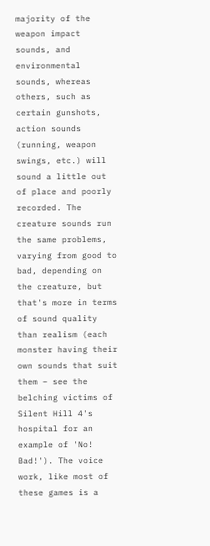majority of the weapon impact sounds, and environmental sounds, whereas others, such as certain gunshots, action sounds (running, weapon swings, etc.) will sound a little out of place and poorly recorded. The creature sounds run the same problems, varying from good to bad, depending on the creature, but that's more in terms of sound quality than realism (each monster having their own sounds that suit them – see the belching victims of Silent Hill 4's hospital for an example of 'No! Bad!'). The voice work, like most of these games is a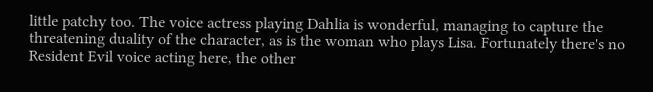little patchy too. The voice actress playing Dahlia is wonderful, managing to capture the threatening duality of the character, as is the woman who plays Lisa. Fortunately there's no Resident Evil voice acting here, the other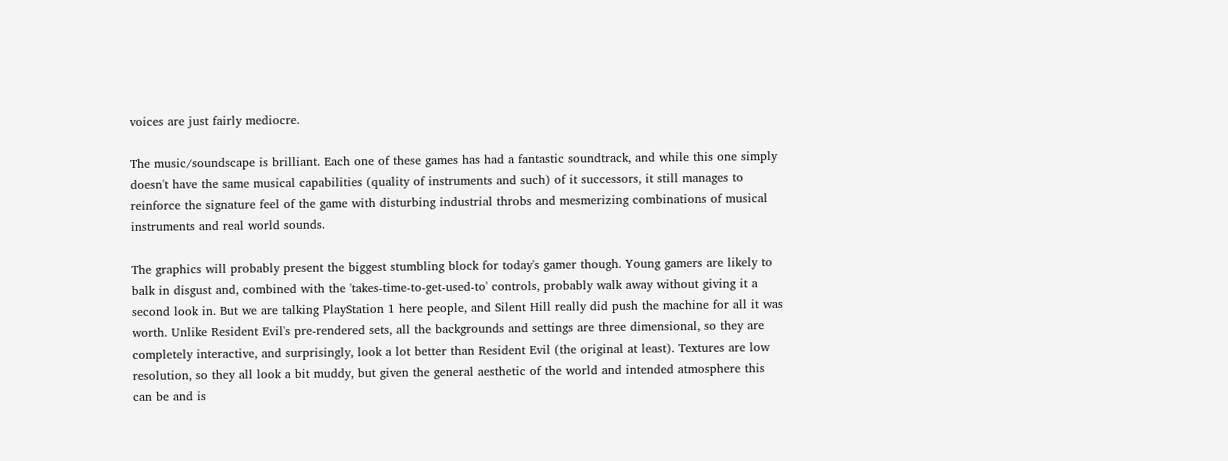voices are just fairly mediocre.

The music/soundscape is brilliant. Each one of these games has had a fantastic soundtrack, and while this one simply doesn't have the same musical capabilities (quality of instruments and such) of it successors, it still manages to reinforce the signature feel of the game with disturbing industrial throbs and mesmerizing combinations of musical instruments and real world sounds.

The graphics will probably present the biggest stumbling block for today's gamer though. Young gamers are likely to balk in disgust and, combined with the 'takes-time-to-get-used-to' controls, probably walk away without giving it a second look in. But we are talking PlayStation 1 here people, and Silent Hill really did push the machine for all it was worth. Unlike Resident Evil's pre-rendered sets, all the backgrounds and settings are three dimensional, so they are completely interactive, and surprisingly, look a lot better than Resident Evil (the original at least). Textures are low resolution, so they all look a bit muddy, but given the general aesthetic of the world and intended atmosphere this can be and is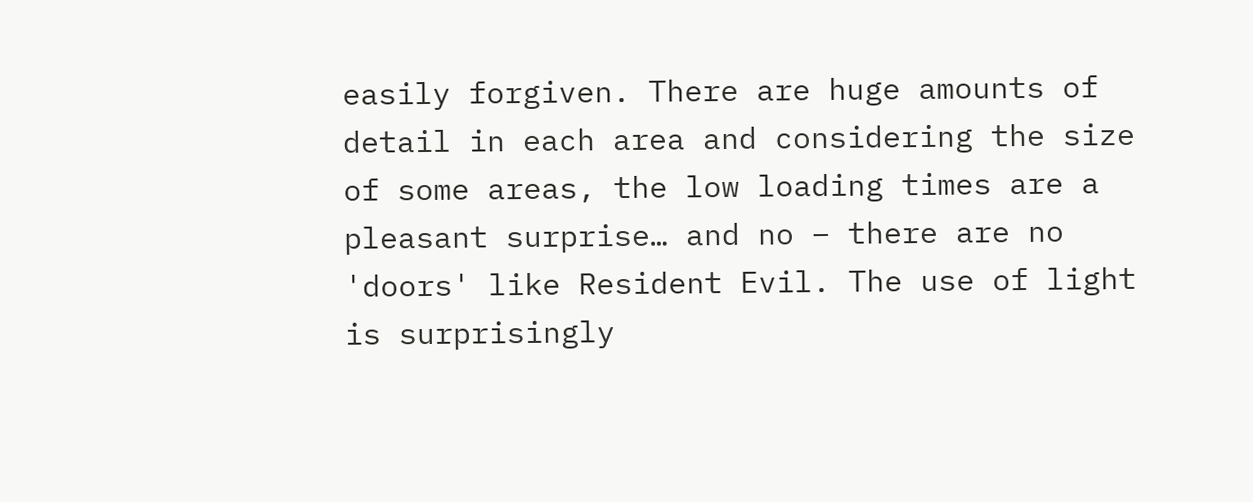easily forgiven. There are huge amounts of detail in each area and considering the size of some areas, the low loading times are a pleasant surprise… and no – there are no 'doors' like Resident Evil. The use of light is surprisingly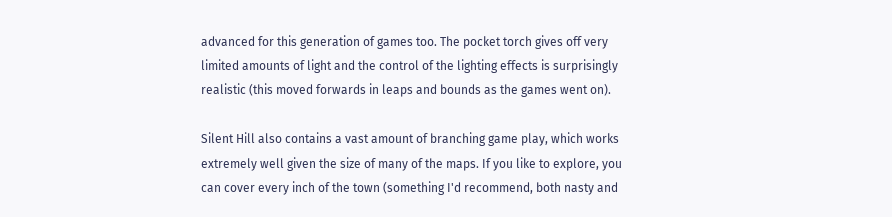advanced for this generation of games too. The pocket torch gives off very limited amounts of light and the control of the lighting effects is surprisingly realistic (this moved forwards in leaps and bounds as the games went on).

Silent Hill also contains a vast amount of branching game play, which works extremely well given the size of many of the maps. If you like to explore, you can cover every inch of the town (something I'd recommend, both nasty and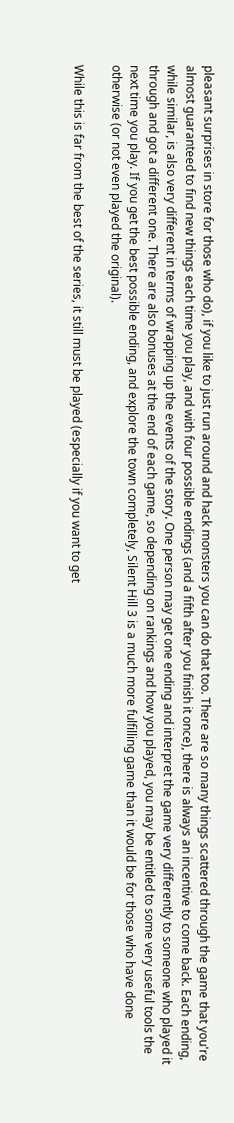pleasant surprises in store for those who do), if you like to just run around and hack monsters you can do that too. There are so many things scattered through the game that you're almost guaranteed to find new things each time you play, and with four possible endings (and a fifth after you finish it once), there is always an incentive to come back. Each ending, while similar, is also very different in terms of wrapping up the events of the story. One person may get one ending and interpret the game very differently to someone who played it through and got a different one. There are also bonuses at the end of each game, so depending on rankings and how you played, you may be entitled to some very useful tools the next time you play. If you get the best possible ending, and explore the town completely, Silent Hill 3 is a much more fulfilling game than it would be for those who have done otherwise (or not even played the original).

While this is far from the best of the series, it still must be played (especially if you want to get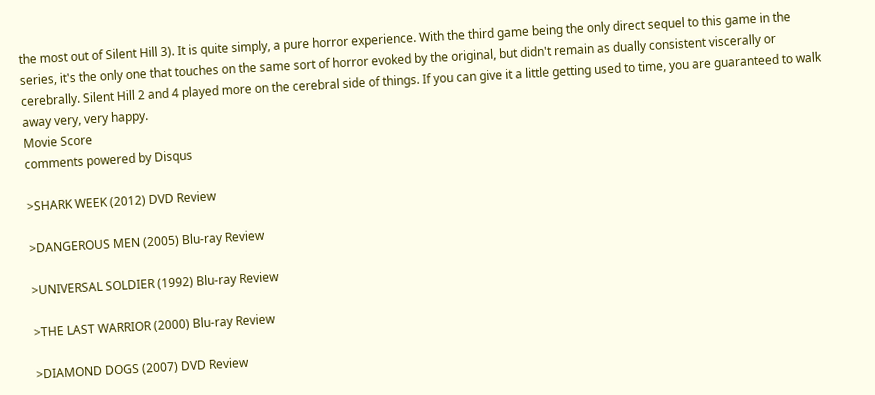the most out of Silent Hill 3). It is quite simply, a pure horror experience. With the third game being the only direct sequel to this game in the series, it's the only one that touches on the same sort of horror evoked by the original, but didn't remain as dually consistent viscerally or cerebrally. Silent Hill 2 and 4 played more on the cerebral side of things. If you can give it a little getting used to time, you are guaranteed to walk away very, very happy.
Movie Score
comments powered by Disqus

>SHARK WEEK (2012) DVD Review

>DANGEROUS MEN (2005) Blu-ray Review

>UNIVERSAL SOLDIER (1992) Blu-ray Review

>THE LAST WARRIOR (2000) Blu-ray Review

>DIAMOND DOGS (2007) DVD Review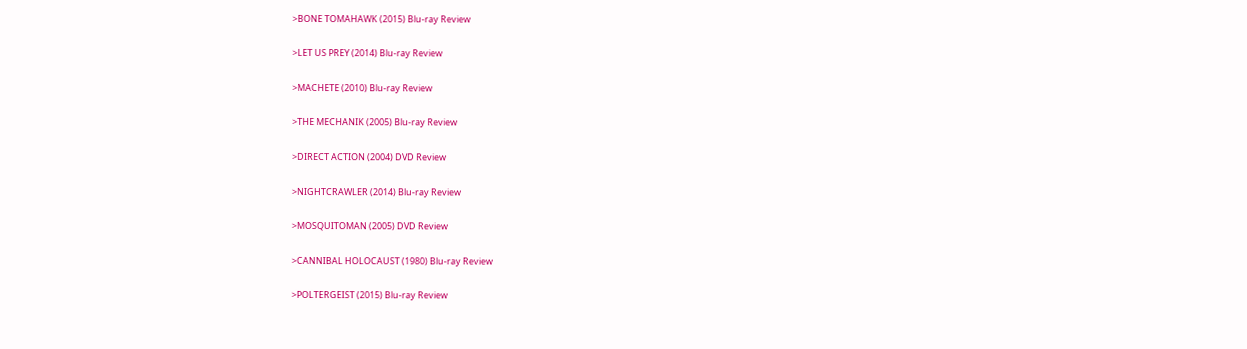>BONE TOMAHAWK (2015) Blu-ray Review

>LET US PREY (2014) Blu-ray Review

>MACHETE (2010) Blu-ray Review

>THE MECHANIK (2005) Blu-ray Review

>DIRECT ACTION (2004) DVD Review

>NIGHTCRAWLER (2014) Blu-ray Review

>MOSQUITOMAN (2005) DVD Review

>CANNIBAL HOLOCAUST (1980) Blu-ray Review

>POLTERGEIST (2015) Blu-ray Review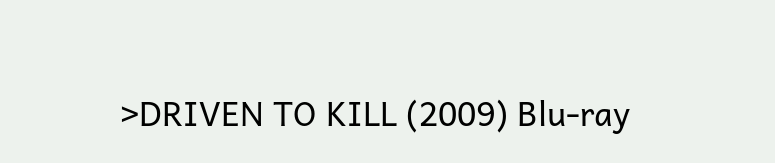>DRIVEN TO KILL (2009) Blu-ray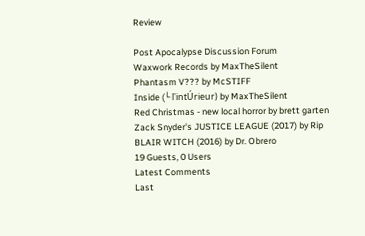Review

Post Apocalypse Discussion Forum
Waxwork Records by MaxTheSilent
Phantasm V??? by McSTIFF
Inside (└ l'intÚrieur) by MaxTheSilent
Red Christmas - new local horror by brett garten
Zack Snyder's JUSTICE LEAGUE (2017) by Rip
BLAIR WITCH (2016) by Dr. Obrero
19 Guests, 0 Users
Latest Comments
Last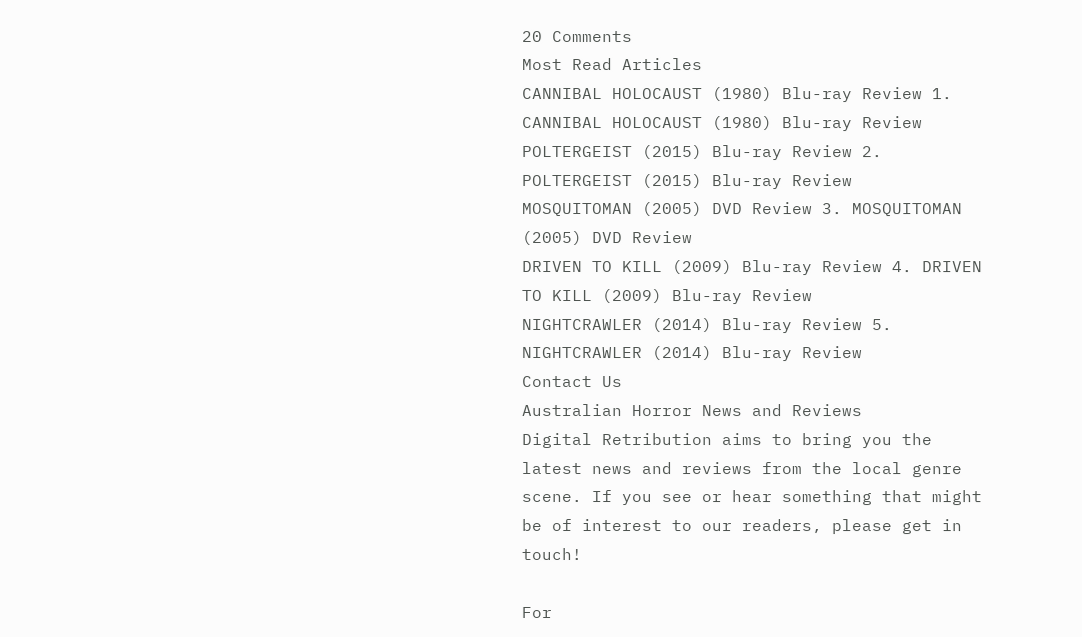20 Comments
Most Read Articles
CANNIBAL HOLOCAUST (1980) Blu-ray Review 1. CANNIBAL HOLOCAUST (1980) Blu-ray Review
POLTERGEIST (2015) Blu-ray Review 2. POLTERGEIST (2015) Blu-ray Review
MOSQUITOMAN (2005) DVD Review 3. MOSQUITOMAN (2005) DVD Review
DRIVEN TO KILL (2009) Blu-ray Review 4. DRIVEN TO KILL (2009) Blu-ray Review
NIGHTCRAWLER (2014) Blu-ray Review 5. NIGHTCRAWLER (2014) Blu-ray Review
Contact Us
Australian Horror News and Reviews
Digital Retribution aims to bring you the latest news and reviews from the local genre scene. If you see or hear something that might be of interest to our readers, please get in touch!

For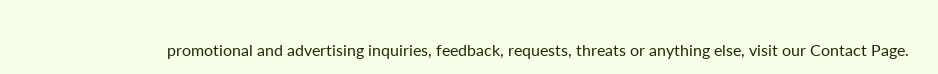promotional and advertising inquiries, feedback, requests, threats or anything else, visit our Contact Page.